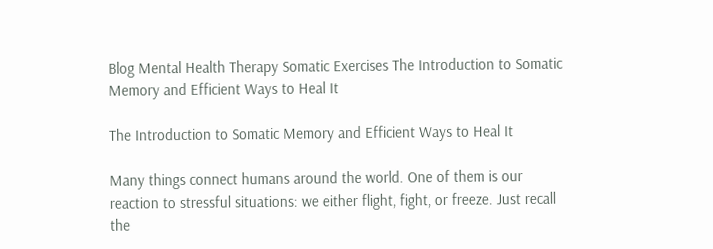Blog Mental Health Therapy Somatic Exercises The Introduction to Somatic Memory and Efficient Ways to Heal It

The Introduction to Somatic Memory and Efficient Ways to Heal It

Many things connect humans around the world. One of them is our reaction to stressful situations: we either flight, fight, or freeze. Just recall the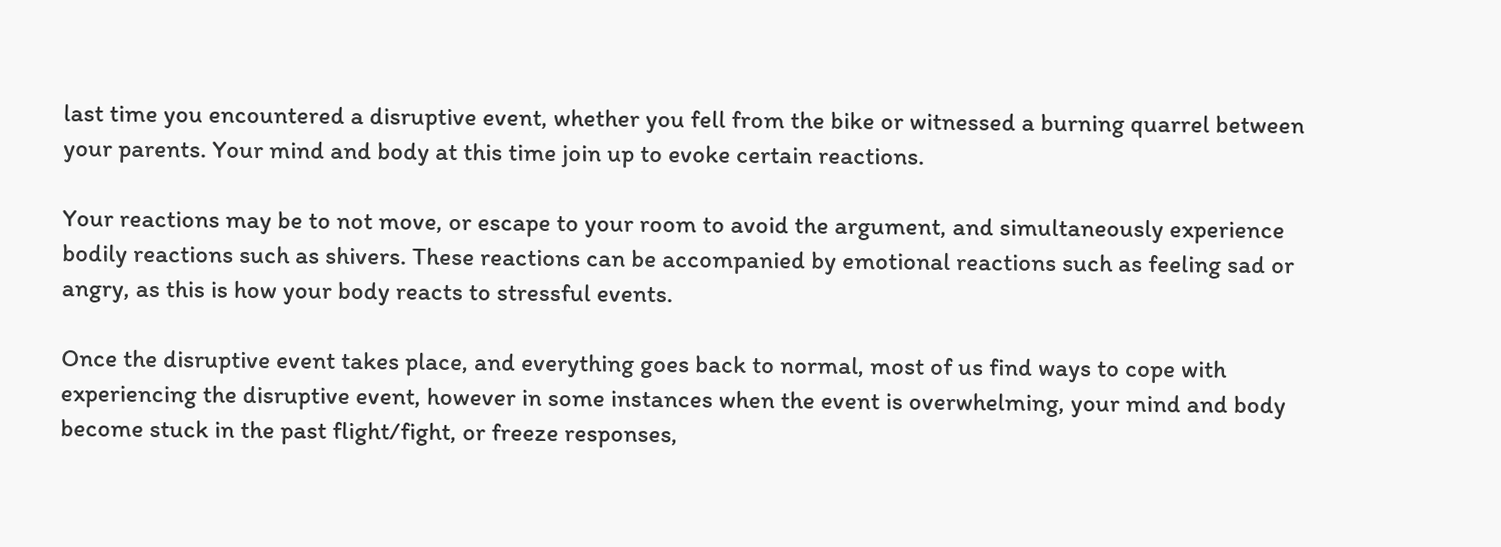last time you encountered a disruptive event, whether you fell from the bike or witnessed a burning quarrel between your parents. Your mind and body at this time join up to evoke certain reactions.

Your reactions may be to not move, or escape to your room to avoid the argument, and simultaneously experience bodily reactions such as shivers. These reactions can be accompanied by emotional reactions such as feeling sad or angry, as this is how your body reacts to stressful events.

Once the disruptive event takes place, and everything goes back to normal, most of us find ways to cope with experiencing the disruptive event, however in some instances when the event is overwhelming, your mind and body become stuck in the past flight/fight, or freeze responses,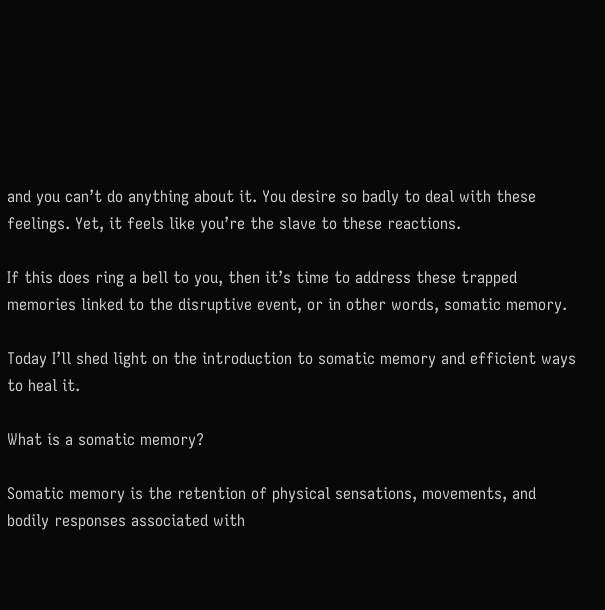and you can’t do anything about it. You desire so badly to deal with these feelings. Yet, it feels like you’re the slave to these reactions.

If this does ring a bell to you, then it’s time to address these trapped memories linked to the disruptive event, or in other words, somatic memory.

Today I’ll shed light on the introduction to somatic memory and efficient ways to heal it.

What is a somatic memory?

Somatic memory is the retention of physical sensations, movements, and bodily responses associated with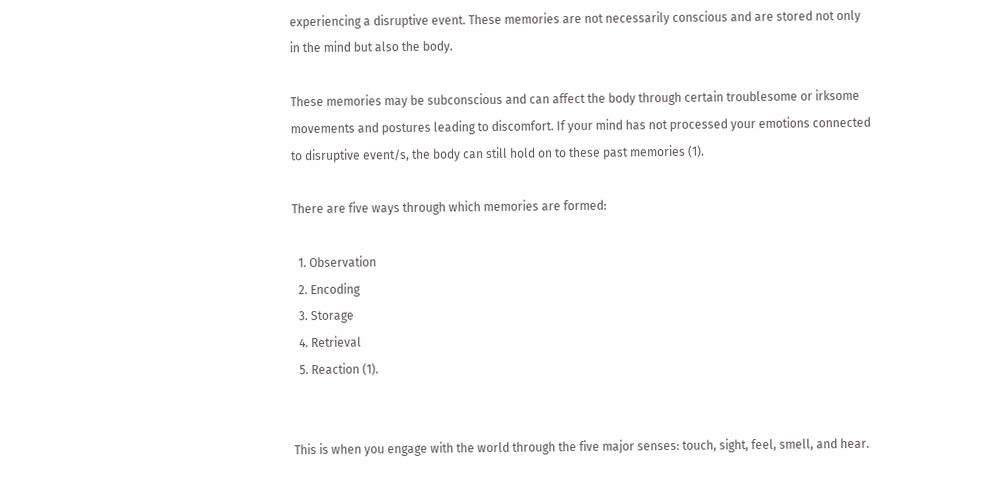experiencing a disruptive event. These memories are not necessarily conscious and are stored not only in the mind but also the body.

These memories may be subconscious and can affect the body through certain troublesome or irksome movements and postures leading to discomfort. If your mind has not processed your emotions connected to disruptive event/s, the body can still hold on to these past memories (1).

There are five ways through which memories are formed:

  1. Observation
  2. Encoding
  3. Storage
  4. Retrieval
  5. Reaction (1).


This is when you engage with the world through the five major senses: touch, sight, feel, smell, and hear.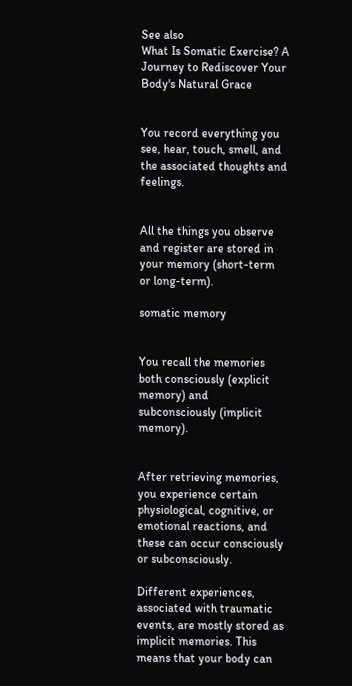See also
What Is Somatic Exercise? A Journey to Rediscover Your Body's Natural Grace


You record everything you see, hear, touch, smell, and the associated thoughts and feelings.


All the things you observe and register are stored in your memory (short-term or long-term).

somatic memory


You recall the memories both consciously (explicit memory) and subconsciously (implicit memory).


After retrieving memories, you experience certain physiological, cognitive, or emotional reactions, and these can occur consciously or subconsciously.

Different experiences, associated with traumatic events, are mostly stored as implicit memories. This means that your body can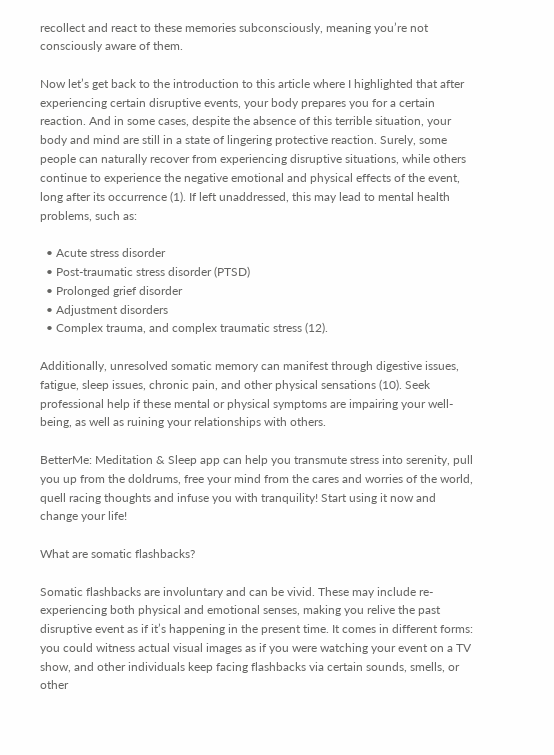recollect and react to these memories subconsciously, meaning you’re not consciously aware of them.

Now let’s get back to the introduction to this article where I highlighted that after experiencing certain disruptive events, your body prepares you for a certain reaction. And in some cases, despite the absence of this terrible situation, your body and mind are still in a state of lingering protective reaction. Surely, some people can naturally recover from experiencing disruptive situations, while others continue to experience the negative emotional and physical effects of the event, long after its occurrence (1). If left unaddressed, this may lead to mental health problems, such as:

  • Acute stress disorder
  • Post-traumatic stress disorder (PTSD)
  • Prolonged grief disorder
  • Adjustment disorders
  • Complex trauma, and complex traumatic stress (12).

Additionally, unresolved somatic memory can manifest through digestive issues, fatigue, sleep issues, chronic pain, and other physical sensations (10). Seek professional help if these mental or physical symptoms are impairing your well-being, as well as ruining your relationships with others.

BetterMe: Meditation & Sleep app can help you transmute stress into serenity, pull you up from the doldrums, free your mind from the cares and worries of the world, quell racing thoughts and infuse you with tranquility! Start using it now and change your life!

What are somatic flashbacks?

Somatic flashbacks are involuntary and can be vivid. These may include re-experiencing both physical and emotional senses, making you relive the past disruptive event as if it’s happening in the present time. It comes in different forms: you could witness actual visual images as if you were watching your event on a TV show, and other individuals keep facing flashbacks via certain sounds, smells, or other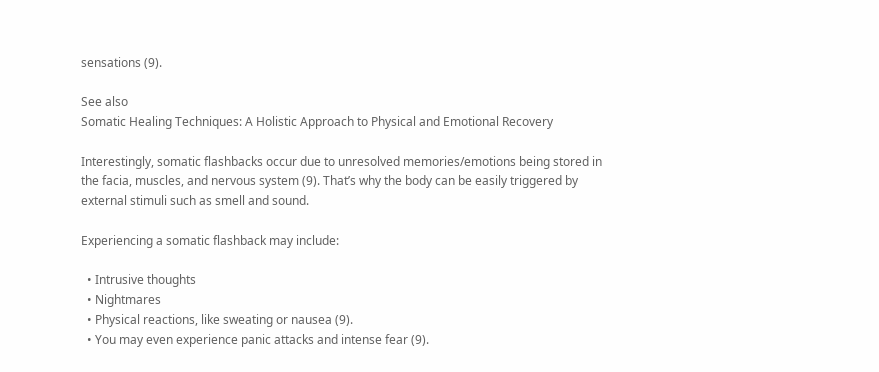sensations (9).

See also
Somatic Healing Techniques: A Holistic Approach to Physical and Emotional Recovery

Interestingly, somatic flashbacks occur due to unresolved memories/emotions being stored in the facia, muscles, and nervous system (9). That’s why the body can be easily triggered by external stimuli such as smell and sound.

Experiencing a somatic flashback may include:

  • Intrusive thoughts
  • Nightmares
  • Physical reactions, like sweating or nausea (9).
  • You may even experience panic attacks and intense fear (9).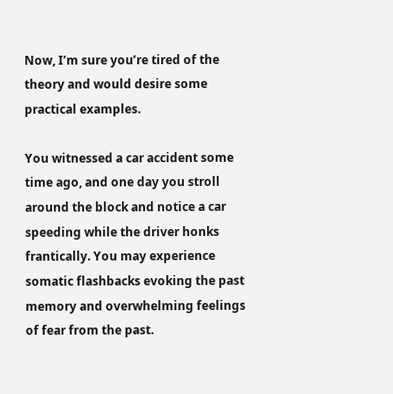Now, I’m sure you’re tired of the theory and would desire some practical examples.

You witnessed a car accident some time ago, and one day you stroll around the block and notice a car speeding while the driver honks frantically. You may experience somatic flashbacks evoking the past memory and overwhelming feelings of fear from the past.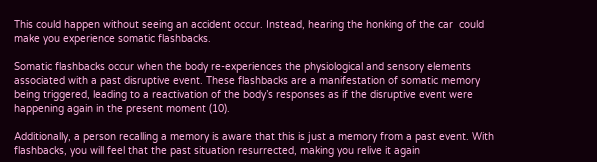This could happen without seeing an accident occur. Instead, hearing the honking of the car  could make you experience somatic flashbacks.

Somatic flashbacks occur when the body re-experiences the physiological and sensory elements associated with a past disruptive event. These flashbacks are a manifestation of somatic memory being triggered, leading to a reactivation of the body’s responses as if the disruptive event were happening again in the present moment (10).

Additionally, a person recalling a memory is aware that this is just a memory from a past event. With flashbacks, you will feel that the past situation resurrected, making you relive it again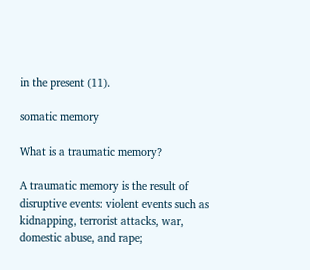in the present (11).

somatic memory

What is a traumatic memory?

A traumatic memory is the result of disruptive events: violent events such as kidnapping, terrorist attacks, war, domestic abuse, and rape;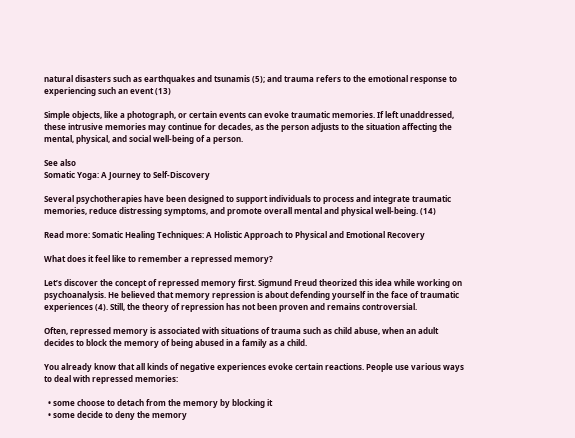natural disasters such as earthquakes and tsunamis (5); and trauma refers to the emotional response to experiencing such an event (13)

Simple objects, like a photograph, or certain events can evoke traumatic memories. If left unaddressed, these intrusive memories may continue for decades, as the person adjusts to the situation affecting the mental, physical, and social well-being of a person.

See also
Somatic Yoga: A Journey to Self-Discovery

Several psychotherapies have been designed to support individuals to process and integrate traumatic memories, reduce distressing symptoms, and promote overall mental and physical well-being. (14)

Read more: Somatic Healing Techniques: A Holistic Approach to Physical and Emotional Recovery

What does it feel like to remember a repressed memory?

Let’s discover the concept of repressed memory first. Sigmund Freud theorized this idea while working on psychoanalysis. He believed that memory repression is about defending yourself in the face of traumatic experiences (4). Still, the theory of repression has not been proven and remains controversial.

Often, repressed memory is associated with situations of trauma such as child abuse, when an adult decides to block the memory of being abused in a family as a child.

You already know that all kinds of negative experiences evoke certain reactions. People use various ways to deal with repressed memories:

  • some choose to detach from the memory by blocking it
  • some decide to deny the memory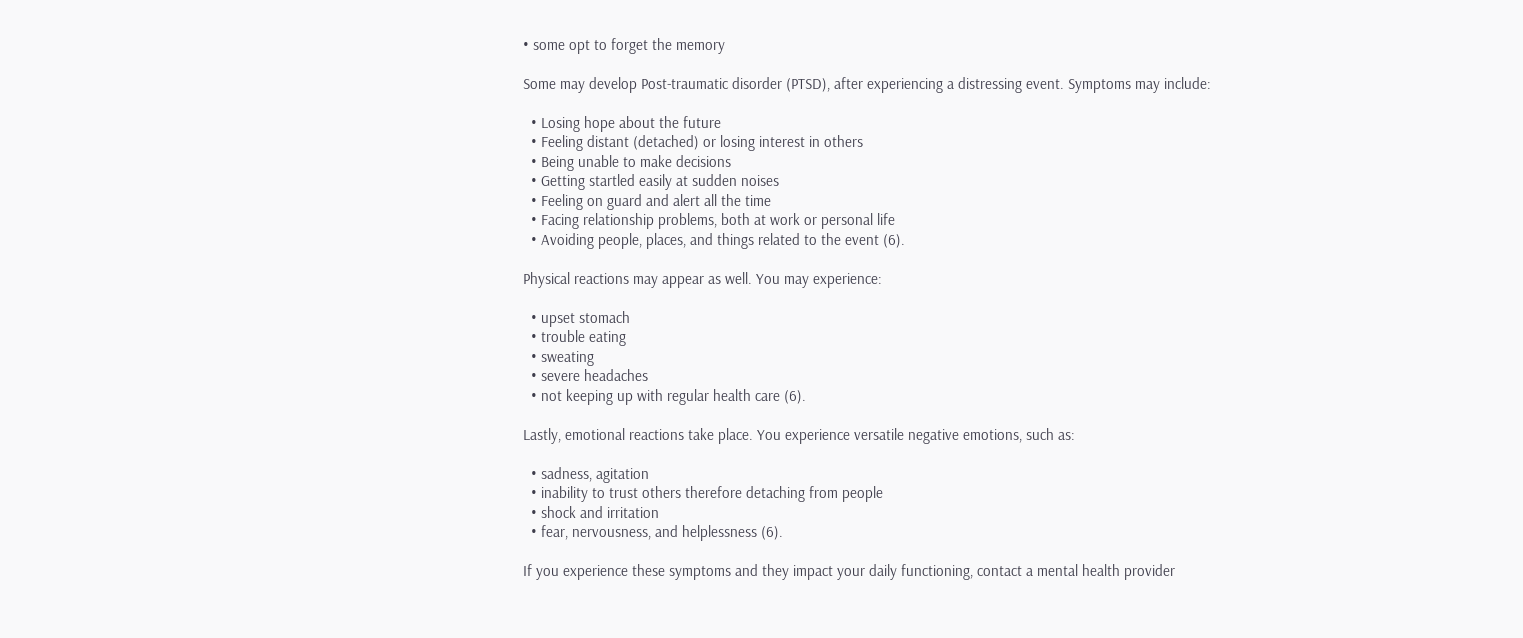• some opt to forget the memory

Some may develop Post-traumatic disorder (PTSD), after experiencing a distressing event. Symptoms may include:

  • Losing hope about the future
  • Feeling distant (detached) or losing interest in others
  • Being unable to make decisions
  • Getting startled easily at sudden noises
  • Feeling on guard and alert all the time
  • Facing relationship problems, both at work or personal life
  • Avoiding people, places, and things related to the event (6).

Physical reactions may appear as well. You may experience:

  • upset stomach
  • trouble eating
  • sweating
  • severe headaches
  • not keeping up with regular health care (6).

Lastly, emotional reactions take place. You experience versatile negative emotions, such as:

  • sadness, agitation
  • inability to trust others therefore detaching from people
  • shock and irritation
  • fear, nervousness, and helplessness (6).

If you experience these symptoms and they impact your daily functioning, contact a mental health provider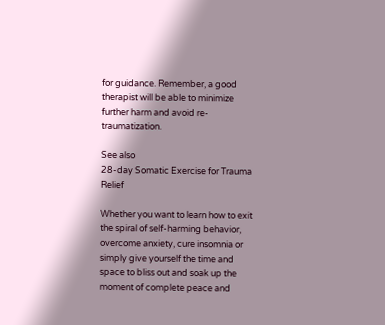for guidance. Remember, a good therapist will be able to minimize further harm and avoid re-traumatization.

See also
28-day Somatic Exercise for Trauma Relief

Whether you want to learn how to exit the spiral of self-harming behavior, overcome anxiety, cure insomnia or simply give yourself the time and space to bliss out and soak up the moment of complete peace and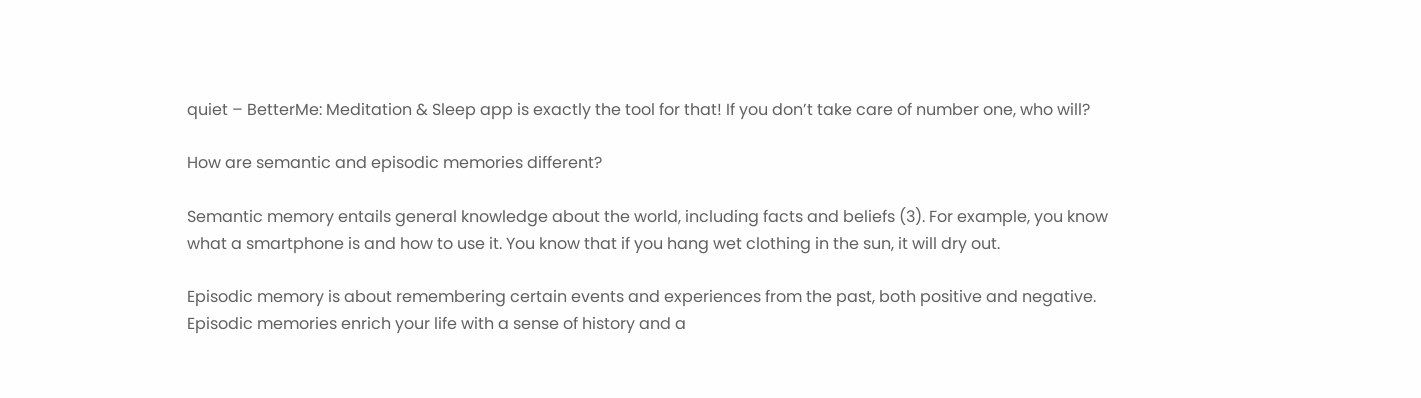quiet – BetterMe: Meditation & Sleep app is exactly the tool for that! If you don’t take care of number one, who will?

How are semantic and episodic memories different?

Semantic memory entails general knowledge about the world, including facts and beliefs (3). For example, you know what a smartphone is and how to use it. You know that if you hang wet clothing in the sun, it will dry out.

Episodic memory is about remembering certain events and experiences from the past, both positive and negative. Episodic memories enrich your life with a sense of history and a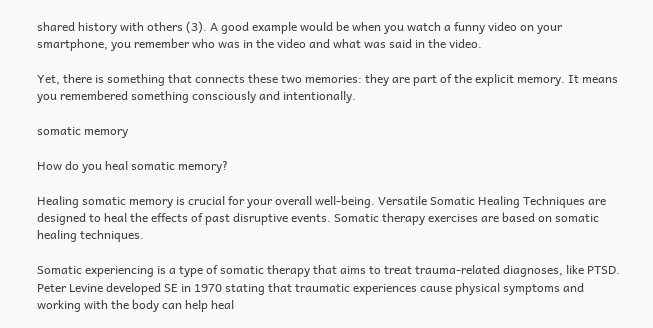shared history with others (3). A good example would be when you watch a funny video on your smartphone, you remember who was in the video and what was said in the video.

Yet, there is something that connects these two memories: they are part of the explicit memory. It means you remembered something consciously and intentionally.

somatic memory

How do you heal somatic memory?

Healing somatic memory is crucial for your overall well-being. Versatile Somatic Healing Techniques are designed to heal the effects of past disruptive events. Somatic therapy exercises are based on somatic healing techniques.

Somatic experiencing is a type of somatic therapy that aims to treat trauma-related diagnoses, like PTSD. Peter Levine developed SE in 1970 stating that traumatic experiences cause physical symptoms and working with the body can help heal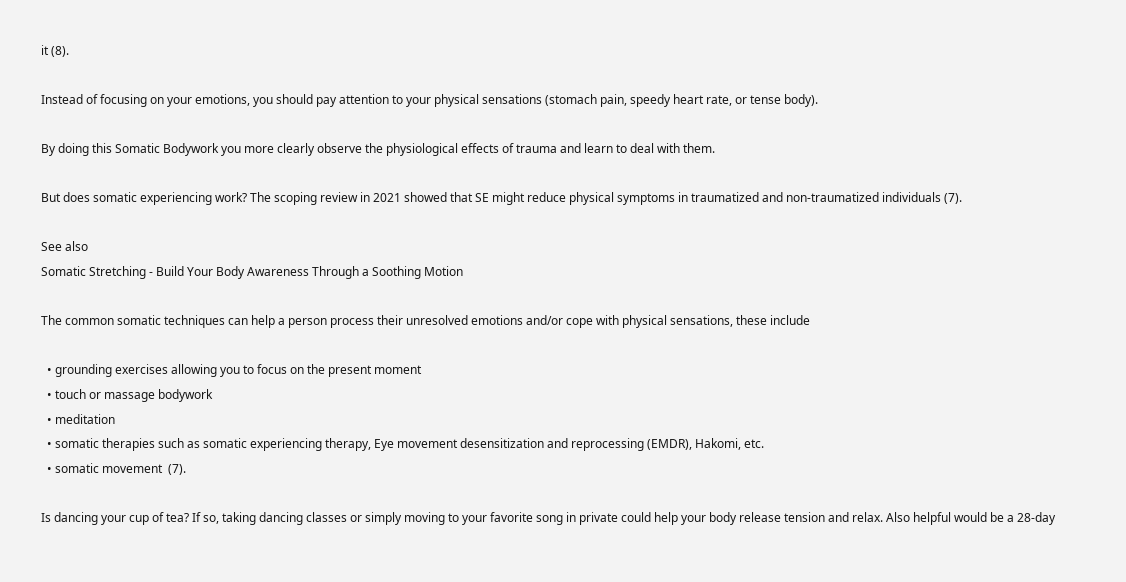it (8).

Instead of focusing on your emotions, you should pay attention to your physical sensations (stomach pain, speedy heart rate, or tense body).

By doing this Somatic Bodywork you more clearly observe the physiological effects of trauma and learn to deal with them.

But does somatic experiencing work? The scoping review in 2021 showed that SE might reduce physical symptoms in traumatized and non-traumatized individuals (7).

See also
Somatic Stretching - Build Your Body Awareness Through a Soothing Motion

The common somatic techniques can help a person process their unresolved emotions and/or cope with physical sensations, these include

  • grounding exercises allowing you to focus on the present moment
  • touch or massage bodywork
  • meditation
  • somatic therapies such as somatic experiencing therapy, Eye movement desensitization and reprocessing (EMDR), Hakomi, etc.
  • somatic movement  (7).

Is dancing your cup of tea? If so, taking dancing classes or simply moving to your favorite song in private could help your body release tension and relax. Also helpful would be a 28-day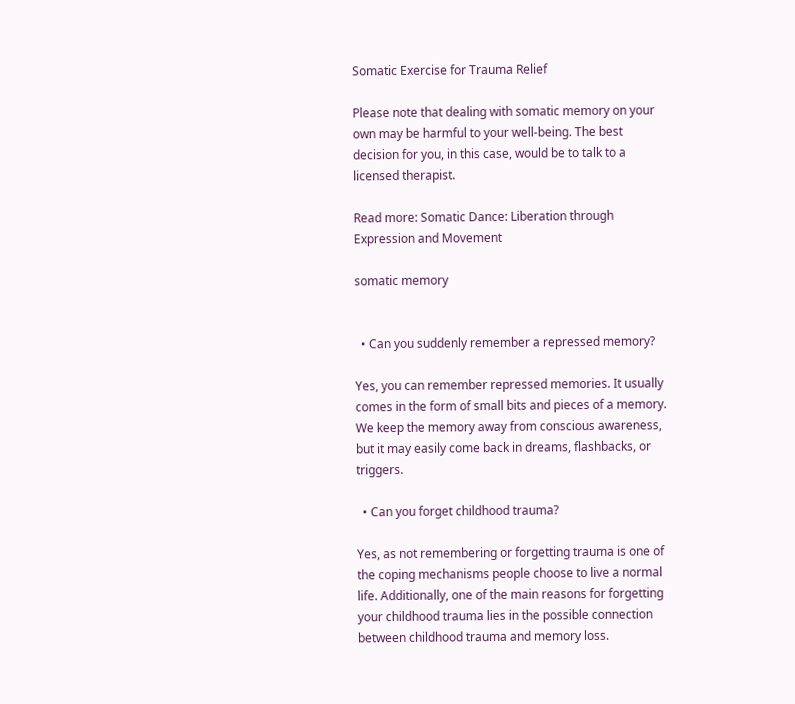Somatic Exercise for Trauma Relief

Please note that dealing with somatic memory on your own may be harmful to your well-being. The best decision for you, in this case, would be to talk to a licensed therapist.

Read more: Somatic Dance: Liberation through Expression and Movement

somatic memory


  • Can you suddenly remember a repressed memory?

Yes, you can remember repressed memories. It usually comes in the form of small bits and pieces of a memory. We keep the memory away from conscious awareness, but it may easily come back in dreams, flashbacks, or triggers.

  • Can you forget childhood trauma?

Yes, as not remembering or forgetting trauma is one of the coping mechanisms people choose to live a normal life. Additionally, one of the main reasons for forgetting your childhood trauma lies in the possible connection between childhood trauma and memory loss.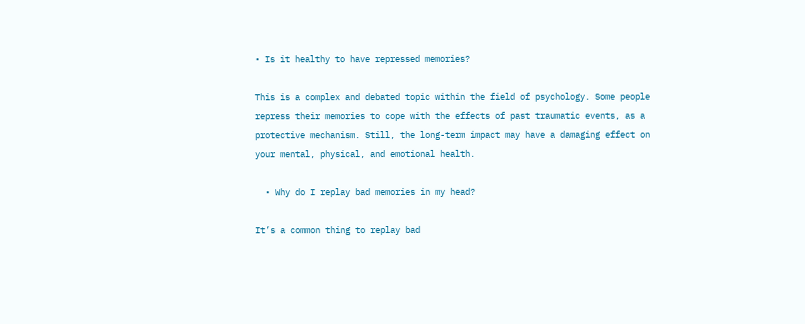• Is it healthy to have repressed memories?

This is a complex and debated topic within the field of psychology. Some people repress their memories to cope with the effects of past traumatic events, as a protective mechanism. Still, the long-term impact may have a damaging effect on your mental, physical, and emotional health.

  • Why do I replay bad memories in my head?

It’s a common thing to replay bad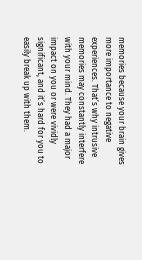memories because your brain gives more importance to negative experiences. That’s why intrusive memories may constantly interfere with your mind. They had a major impact on you or were vividly significant, and it’s hard for you to easily break up with them.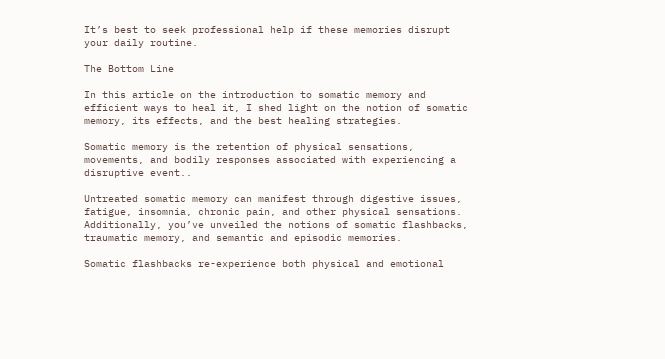It’s best to seek professional help if these memories disrupt your daily routine.

The Bottom Line

In this article on the introduction to somatic memory and efficient ways to heal it, I shed light on the notion of somatic memory, its effects, and the best healing strategies.

Somatic memory is the retention of physical sensations, movements, and bodily responses associated with experiencing a disruptive event..

Untreated somatic memory can manifest through digestive issues, fatigue, insomnia, chronic pain, and other physical sensations. Additionally, you’ve unveiled the notions of somatic flashbacks, traumatic memory, and semantic and episodic memories.

Somatic flashbacks re-experience both physical and emotional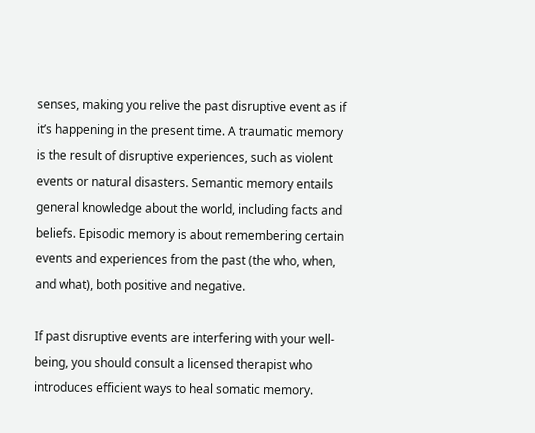senses, making you relive the past disruptive event as if it’s happening in the present time. A traumatic memory is the result of disruptive experiences, such as violent events or natural disasters. Semantic memory entails general knowledge about the world, including facts and beliefs. Episodic memory is about remembering certain events and experiences from the past (the who, when, and what), both positive and negative.

If past disruptive events are interfering with your well-being, you should consult a licensed therapist who introduces efficient ways to heal somatic memory.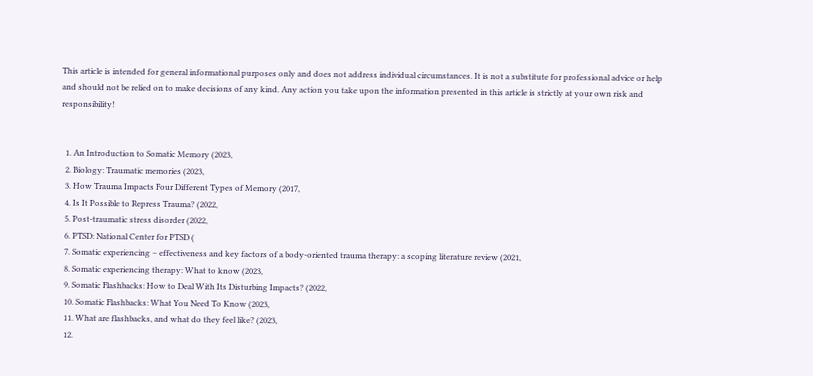This article is intended for general informational purposes only and does not address individual circumstances. It is not a substitute for professional advice or help and should not be relied on to make decisions of any kind. Any action you take upon the information presented in this article is strictly at your own risk and responsibility!


  1. An Introduction to Somatic Memory (2023,
  2. Biology: Traumatic memories (2023,
  3. How Trauma Impacts Four Different Types of Memory (2017,
  4. Is It Possible to Repress Trauma? (2022,
  5. Post-traumatic stress disorder (2022,
  6. PTSD: National Center for PTSD (
  7. Somatic experiencing – effectiveness and key factors of a body-oriented trauma therapy: a scoping literature review (2021,
  8. Somatic experiencing therapy: What to know (2023,
  9. Somatic Flashbacks: How to Deal With Its Disturbing Impacts? (2022,
  10. Somatic Flashbacks: What You Need To Know (2023,
  11. What are flashbacks, and what do they feel like? (2023,
  12.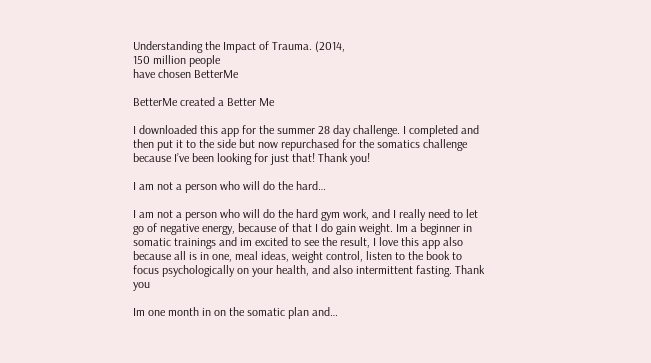Understanding the Impact of Trauma. (2014,
150 million people
have chosen BetterMe

BetterMe created a Better Me

I downloaded this app for the summer 28 day challenge. I completed and then put it to the side but now repurchased for the somatics challenge because I’ve been looking for just that! Thank you!

I am not a person who will do the hard…

I am not a person who will do the hard gym work, and I really need to let go of negative energy, because of that I do gain weight. Im a beginner in somatic trainings and im excited to see the result, I love this app also because all is in one, meal ideas, weight control, listen to the book to focus psychologically on your health, and also intermittent fasting. Thank you

Im one month in on the somatic plan and…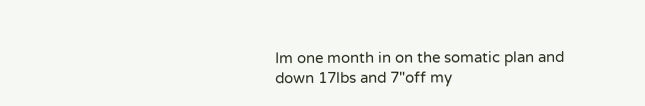Im one month in on the somatic plan and down 17lbs and 7"off my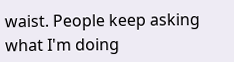waist. People keep asking what I'm doing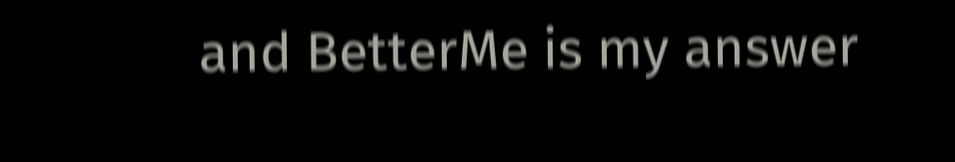and BetterMe is my answer